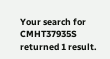Your search for CMHT37935S returned 1 result.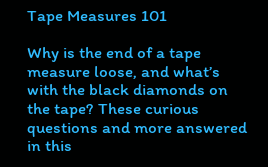Tape Measures 101

Why is the end of a tape measure loose, and what’s with the black diamonds on the tape? These curious questions and more answered in this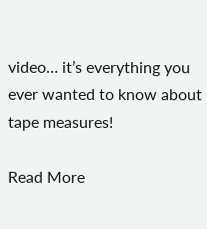video… it’s everything you ever wanted to know about tape measures!

Read More